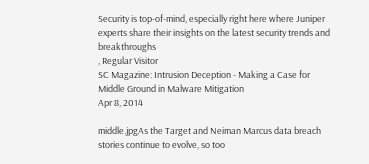Security is top-of-mind, especially right here where Juniper experts share their insights on the latest security trends and breakthroughs
, Regular Visitor
SC Magazine: Intrusion Deception - Making a Case for Middle Ground in Malware Mitigation
Apr 8, 2014

middle.jpgAs the Target and Neiman Marcus data breach stories continue to evolve, so too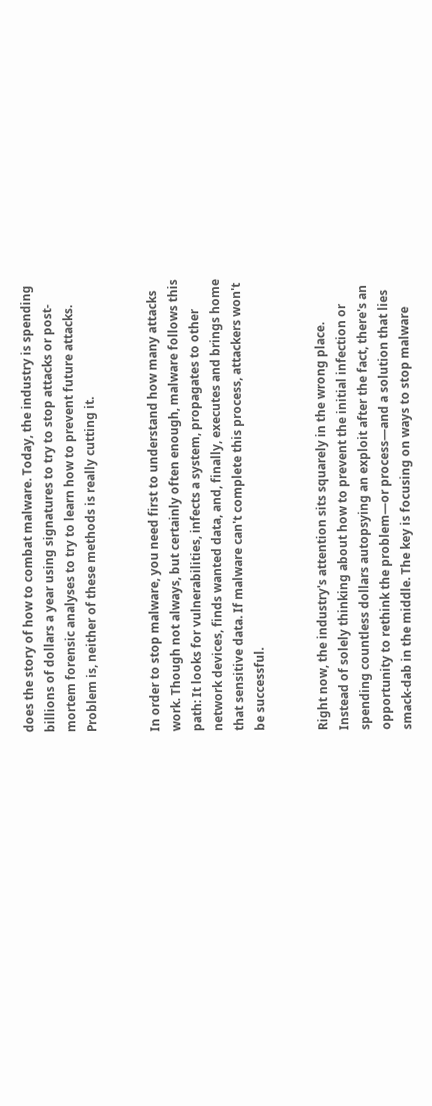does the story of how to combat malware. Today, the industry is spending billions of dollars a year using signatures to try to stop attacks or post-mortem forensic analyses to try to learn how to prevent future attacks. Problem is, neither of these methods is really cutting it.


In order to stop malware, you need first to understand how many attacks work. Though not always, but certainly often enough, malware follows this path: It looks for vulnerabilities, infects a system, propagates to other network devices, finds wanted data, and, finally, executes and brings home that sensitive data. If malware can't complete this process, attackers won't be successful.


Right now, the industry's attention sits squarely in the wrong place. Instead of solely thinking about how to prevent the initial infection or spending countless dollars autopsying an exploit after the fact, there's an opportunity to rethink the problem—or process—and a solution that lies smack-dab in the middle. The key is focusing on ways to stop malware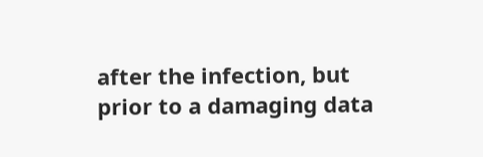after the infection, but prior to a damaging data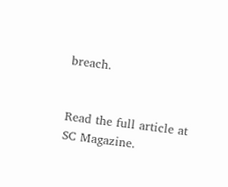breach.


Read the full article at SC Magazine.